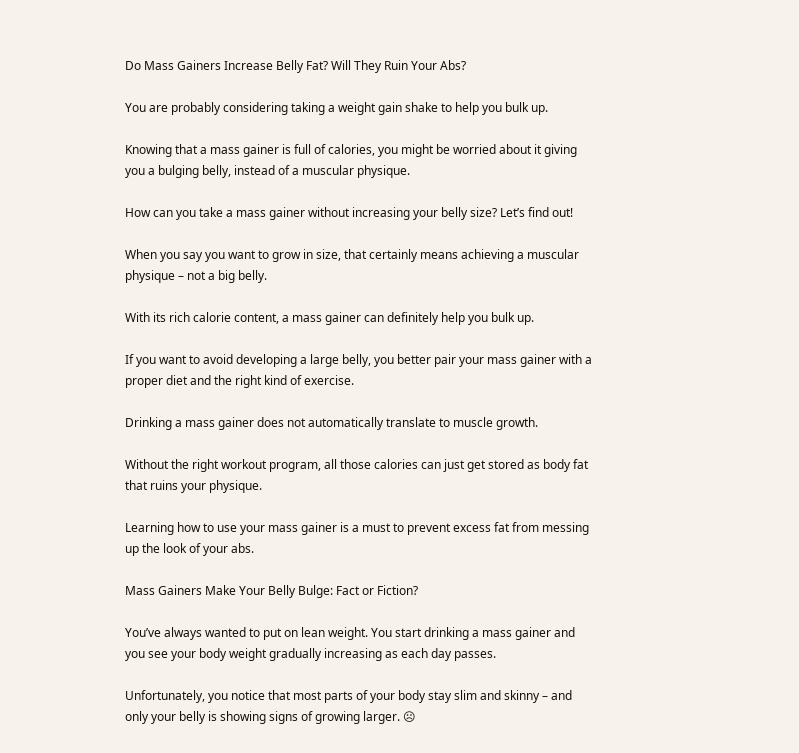Do Mass Gainers Increase Belly Fat? Will They Ruin Your Abs?

You are probably considering taking a weight gain shake to help you bulk up.

Knowing that a mass gainer is full of calories, you might be worried about it giving you a bulging belly, instead of a muscular physique.

How can you take a mass gainer without increasing your belly size? Let’s find out!

When you say you want to grow in size, that certainly means achieving a muscular physique – not a big belly.

With its rich calorie content, a mass gainer can definitely help you bulk up.

If you want to avoid developing a large belly, you better pair your mass gainer with a proper diet and the right kind of exercise.

Drinking a mass gainer does not automatically translate to muscle growth.

Without the right workout program, all those calories can just get stored as body fat that ruins your physique.

Learning how to use your mass gainer is a must to prevent excess fat from messing up the look of your abs.

Mass Gainers Make Your Belly Bulge: Fact or Fiction?

You’ve always wanted to put on lean weight. You start drinking a mass gainer and you see your body weight gradually increasing as each day passes.

Unfortunately, you notice that most parts of your body stay slim and skinny – and only your belly is showing signs of growing larger. ☹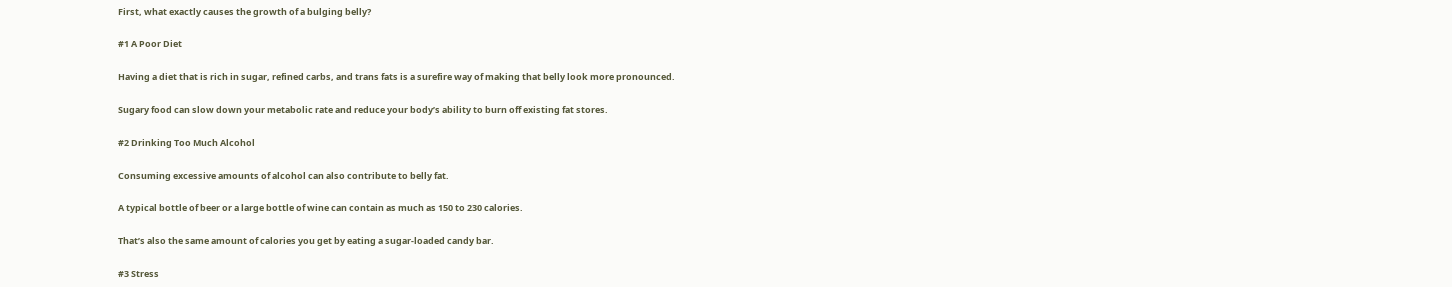First, what exactly causes the growth of a bulging belly?

#1 A Poor Diet

Having a diet that is rich in sugar, refined carbs, and trans fats is a surefire way of making that belly look more pronounced.

Sugary food can slow down your metabolic rate and reduce your body’s ability to burn off existing fat stores.

#2 Drinking Too Much Alcohol

Consuming excessive amounts of alcohol can also contribute to belly fat.

A typical bottle of beer or a large bottle of wine can contain as much as 150 to 230 calories.

That’s also the same amount of calories you get by eating a sugar-loaded candy bar.

#3 Stress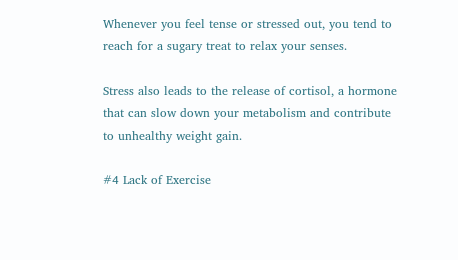Whenever you feel tense or stressed out, you tend to reach for a sugary treat to relax your senses.

Stress also leads to the release of cortisol, a hormone that can slow down your metabolism and contribute to unhealthy weight gain.

#4 Lack of Exercise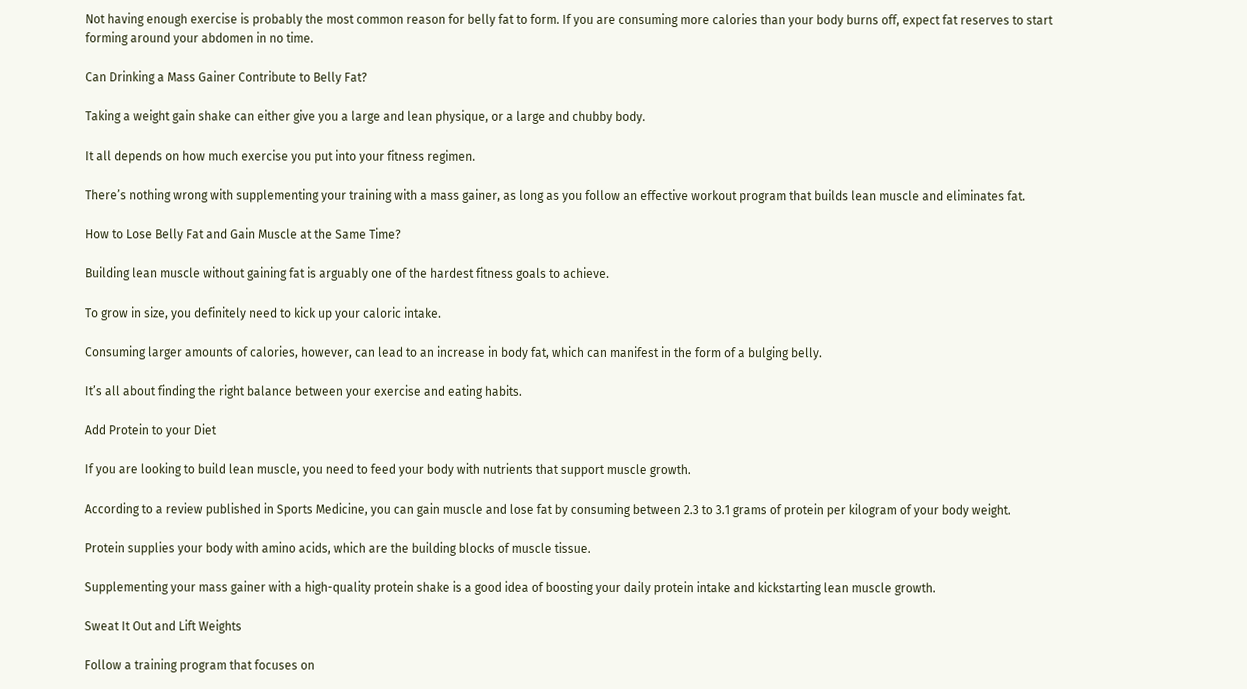Not having enough exercise is probably the most common reason for belly fat to form. If you are consuming more calories than your body burns off, expect fat reserves to start forming around your abdomen in no time.

Can Drinking a Mass Gainer Contribute to Belly Fat?

Taking a weight gain shake can either give you a large and lean physique, or a large and chubby body.

It all depends on how much exercise you put into your fitness regimen.

There’s nothing wrong with supplementing your training with a mass gainer, as long as you follow an effective workout program that builds lean muscle and eliminates fat.

How to Lose Belly Fat and Gain Muscle at the Same Time?

Building lean muscle without gaining fat is arguably one of the hardest fitness goals to achieve.

To grow in size, you definitely need to kick up your caloric intake.

Consuming larger amounts of calories, however, can lead to an increase in body fat, which can manifest in the form of a bulging belly.

It’s all about finding the right balance between your exercise and eating habits.

Add Protein to your Diet

If you are looking to build lean muscle, you need to feed your body with nutrients that support muscle growth.

According to a review published in Sports Medicine, you can gain muscle and lose fat by consuming between 2.3 to 3.1 grams of protein per kilogram of your body weight.

Protein supplies your body with amino acids, which are the building blocks of muscle tissue.

Supplementing your mass gainer with a high-quality protein shake is a good idea of boosting your daily protein intake and kickstarting lean muscle growth.

Sweat It Out and Lift Weights

Follow a training program that focuses on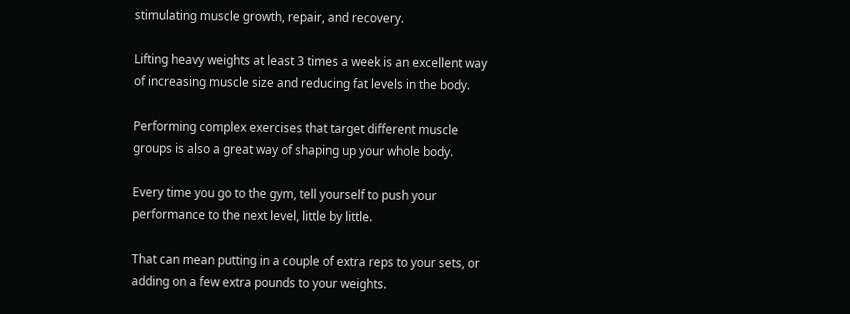stimulating muscle growth, repair, and recovery.

Lifting heavy weights at least 3 times a week is an excellent way of increasing muscle size and reducing fat levels in the body.

Performing complex exercises that target different muscle groups is also a great way of shaping up your whole body.

Every time you go to the gym, tell yourself to push your performance to the next level, little by little.

That can mean putting in a couple of extra reps to your sets, or adding on a few extra pounds to your weights.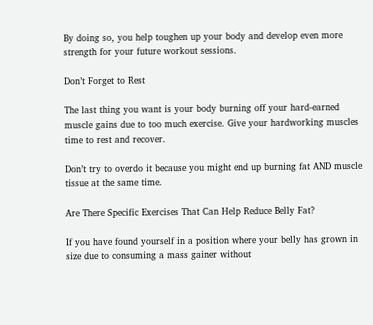By doing so, you help toughen up your body and develop even more strength for your future workout sessions.

Don’t Forget to Rest

The last thing you want is your body burning off your hard-earned muscle gains due to too much exercise. Give your hardworking muscles time to rest and recover.

Don’t try to overdo it because you might end up burning fat AND muscle tissue at the same time.

Are There Specific Exercises That Can Help Reduce Belly Fat?

If you have found yourself in a position where your belly has grown in size due to consuming a mass gainer without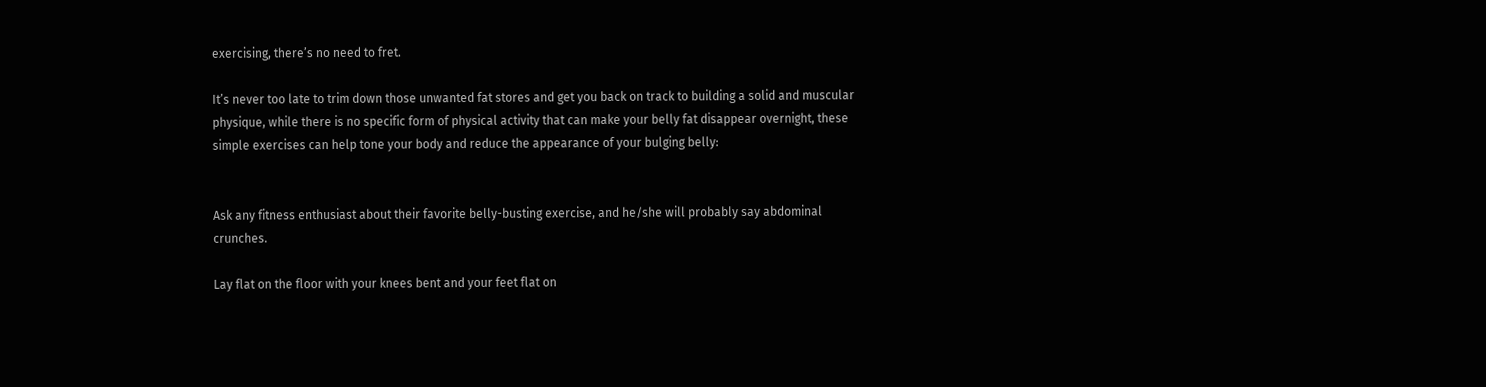exercising, there’s no need to fret.

It’s never too late to trim down those unwanted fat stores and get you back on track to building a solid and muscular physique, while there is no specific form of physical activity that can make your belly fat disappear overnight, these simple exercises can help tone your body and reduce the appearance of your bulging belly:


Ask any fitness enthusiast about their favorite belly-busting exercise, and he/she will probably say abdominal crunches.

Lay flat on the floor with your knees bent and your feet flat on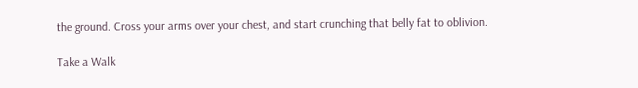the ground. Cross your arms over your chest, and start crunching that belly fat to oblivion.

Take a Walk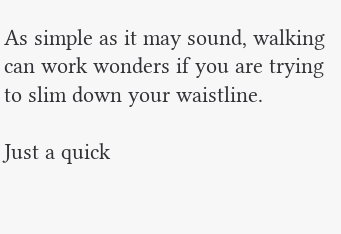As simple as it may sound, walking can work wonders if you are trying to slim down your waistline.

Just a quick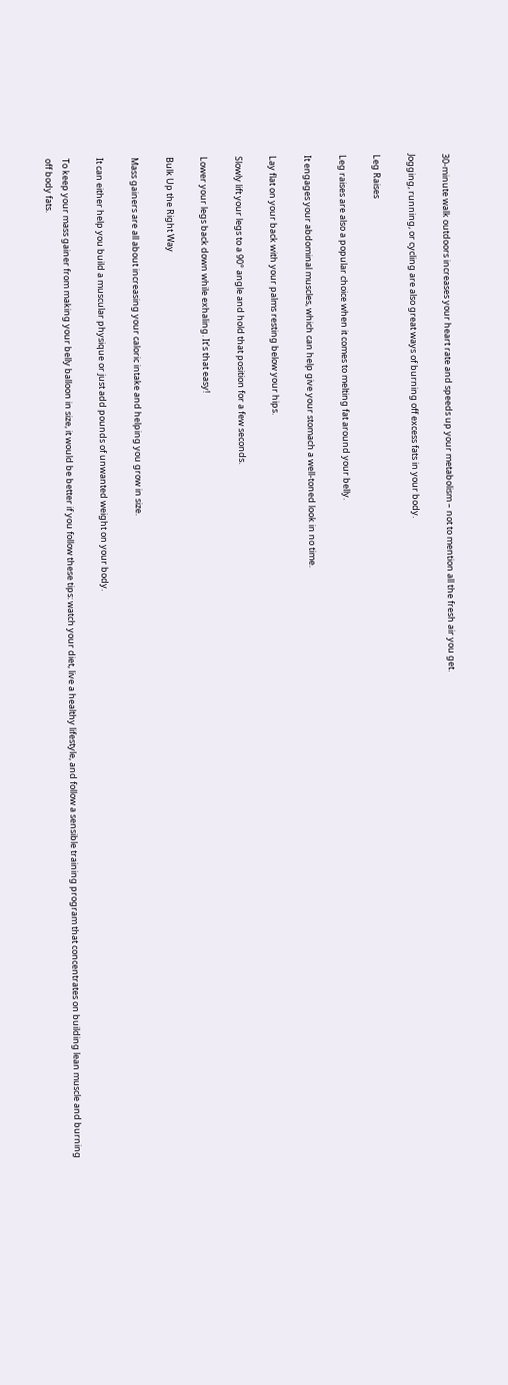30-minute walk outdoors increases your heart rate and speeds up your metabolism – not to mention all the fresh air you get.

Jogging, running, or cycling are also great ways of burning off excess fats in your body.

Leg Raises

Leg raises are also a popular choice when it comes to melting fat around your belly.

It engages your abdominal muscles, which can help give your stomach a well-toned look in no time.

Lay flat on your back with your palms resting below your hips.

Slowly lift your legs to a 90° angle and hold that position for a few seconds.

Lower your legs back down while exhaling. It’s that easy!

Bulk Up the Right Way

Mass gainers are all about increasing your caloric intake and helping you grow in size.

It can either help you build a muscular physique or just add pounds of unwanted weight on your body.

To keep your mass gainer from making your belly balloon in size, it would be better if you follow these tips: watch your diet, live a healthy lifestyle, and follow a sensible training program that concentrates on building lean muscle and burning off body fats.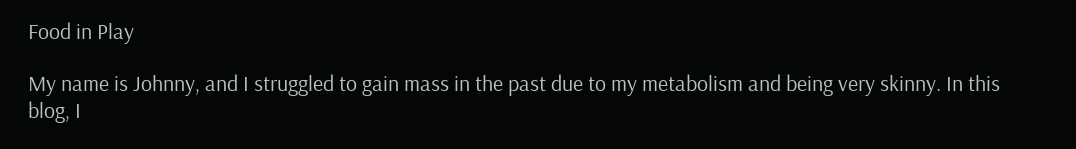Food in Play

My name is Johnny, and I struggled to gain mass in the past due to my metabolism and being very skinny. In this blog, I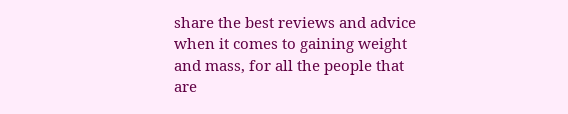share the best reviews and advice when it comes to gaining weight and mass, for all the people that are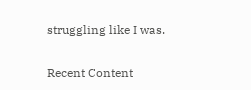struggling like I was.

Recent Content